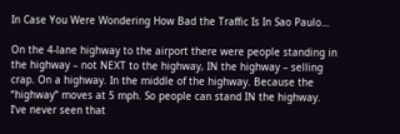In Case You Were Wondering How Bad the Traffic Is In Sao Paulo…

On the 4-lane highway to the airport there were people standing in the highway – not NEXT to the highway, IN the highway – selling crap. On a highway. In the middle of the highway. Because the “highway” moves at 5 mph. So people can stand IN the highway. I’ve never seen that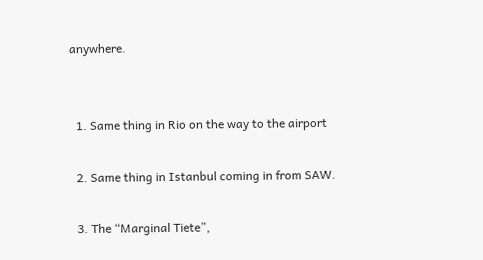anywhere.


  1. Same thing in Rio on the way to the airport

  2. Same thing in Istanbul coming in from SAW.

  3. The “Marginal Tiete”,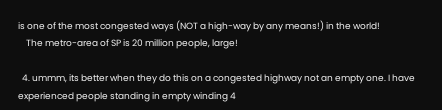is one of the most congested ways (NOT a high-way by any means!) in the world!
    The metro-area of SP is 20 million people, large!

  4. ummm, its better when they do this on a congested highway not an empty one. I have experienced people standing in empty winding 4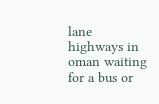lane highways in oman waiting for a bus or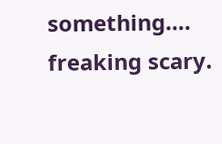something…. freaking scary.